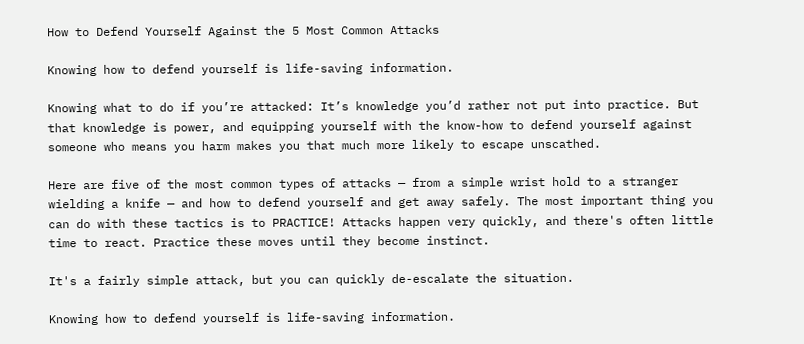How to Defend Yourself Against the 5 Most Common Attacks

Knowing how to defend yourself is life-saving information.

Knowing what to do if you’re attacked: It’s knowledge you’d rather not put into practice. But that knowledge is power, and equipping yourself with the know-how to defend yourself against someone who means you harm makes you that much more likely to escape unscathed.

Here are five of the most common types of attacks — from a simple wrist hold to a stranger wielding a knife — and how to defend yourself and get away safely. The most important thing you can do with these tactics is to PRACTICE! Attacks happen very quickly, and there's often little time to react. Practice these moves until they become instinct.

It's a fairly simple attack, but you can quickly de-escalate the situation.

Knowing how to defend yourself is life-saving information.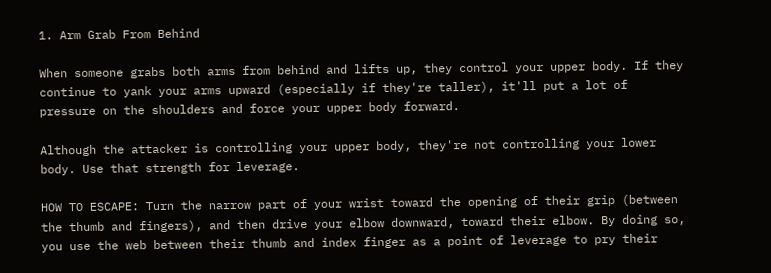1. Arm Grab From Behind

When someone grabs both arms from behind and lifts up, they control your upper body. If they continue to yank your arms upward (especially if they're taller), it'll put a lot of pressure on the shoulders and force your upper body forward.

Although the attacker is controlling your upper body, they're not controlling your lower body. Use that strength for leverage.

HOW TO ESCAPE: Turn the narrow part of your wrist toward the opening of their grip (between the thumb and fingers), and then drive your elbow downward, toward their elbow. By doing so, you use the web between their thumb and index finger as a point of leverage to pry their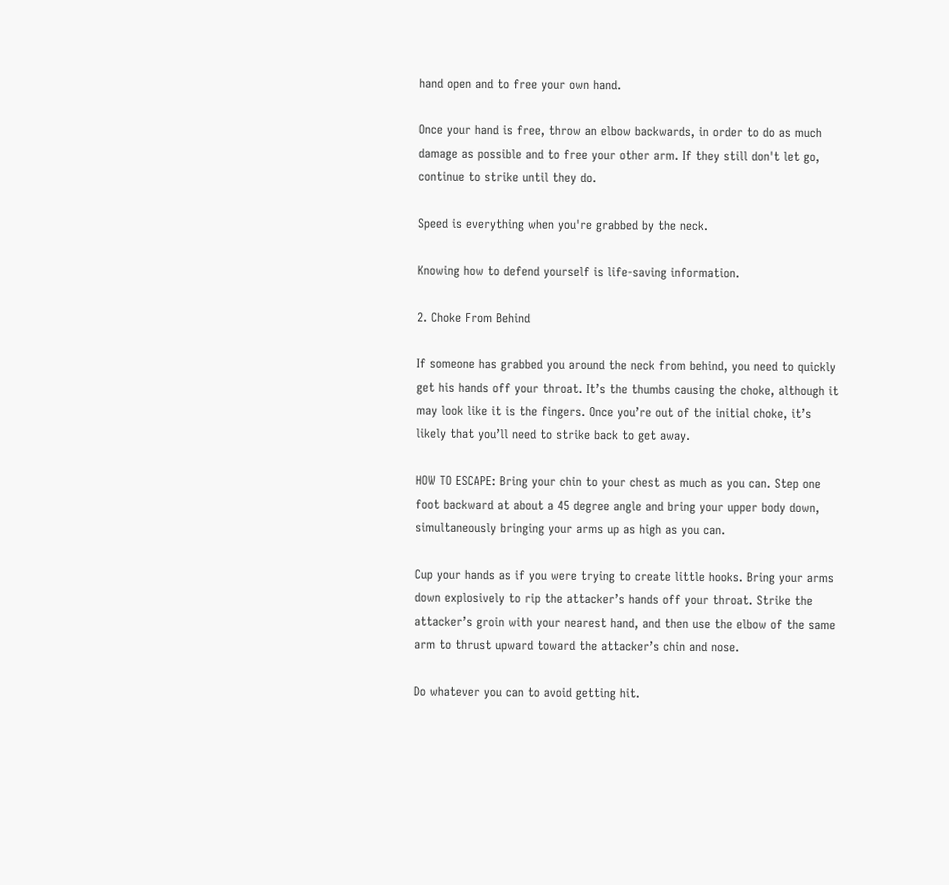hand open and to free your own hand.

Once your hand is free, throw an elbow backwards, in order to do as much damage as possible and to free your other arm. If they still don't let go, continue to strike until they do.

Speed is everything when you're grabbed by the neck.

Knowing how to defend yourself is life-saving information.

2. Choke From Behind

If someone has grabbed you around the neck from behind, you need to quickly get his hands off your throat. It’s the thumbs causing the choke, although it may look like it is the fingers. Once you’re out of the initial choke, it’s likely that you’ll need to strike back to get away.

HOW TO ESCAPE: Bring your chin to your chest as much as you can. Step one foot backward at about a 45 degree angle and bring your upper body down, simultaneously bringing your arms up as high as you can.

Cup your hands as if you were trying to create little hooks. Bring your arms down explosively to rip the attacker’s hands off your throat. Strike the attacker’s groin with your nearest hand, and then use the elbow of the same arm to thrust upward toward the attacker’s chin and nose.

Do whatever you can to avoid getting hit.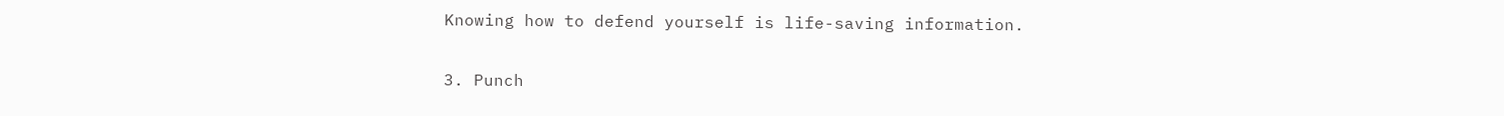Knowing how to defend yourself is life-saving information.

3. Punch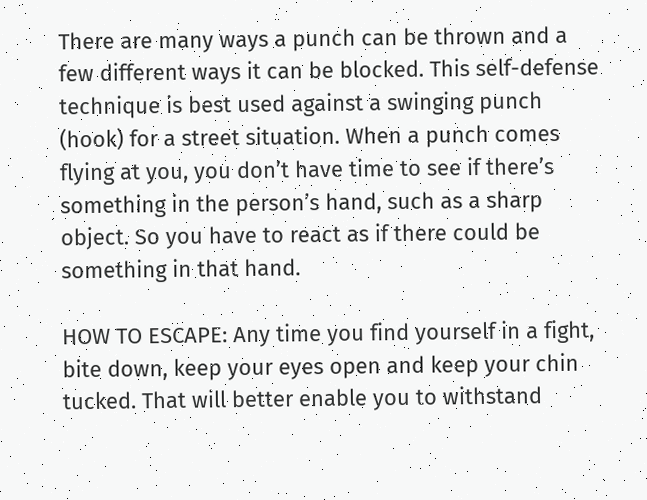There are many ways a punch can be thrown and a few different ways it can be blocked. This self-defense technique is best used against a swinging punch (hook) for a street situation. When a punch comes flying at you, you don’t have time to see if there’s something in the person’s hand, such as a sharp object. So you have to react as if there could be something in that hand.

HOW TO ESCAPE: Any time you find yourself in a fight, bite down, keep your eyes open and keep your chin tucked. That will better enable you to withstand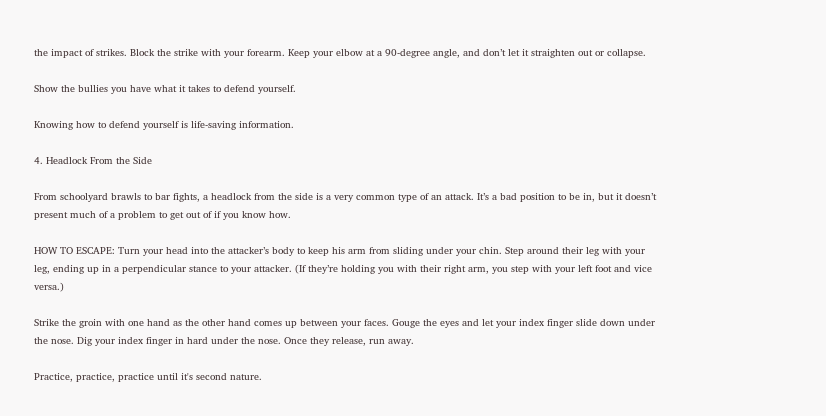the impact of strikes. Block the strike with your forearm. Keep your elbow at a 90-degree angle, and don’t let it straighten out or collapse.

Show the bullies you have what it takes to defend yourself.

Knowing how to defend yourself is life-saving information.

4. Headlock From the Side

From schoolyard brawls to bar fights, a headlock from the side is a very common type of an attack. It’s a bad position to be in, but it doesn’t present much of a problem to get out of if you know how.

HOW TO ESCAPE: Turn your head into the attacker’s body to keep his arm from sliding under your chin. Step around their leg with your leg, ending up in a perpendicular stance to your attacker. (If they’re holding you with their right arm, you step with your left foot and vice versa.)

Strike the groin with one hand as the other hand comes up between your faces. Gouge the eyes and let your index finger slide down under the nose. Dig your index finger in hard under the nose. Once they release, run away.

Practice, practice, practice until it's second nature.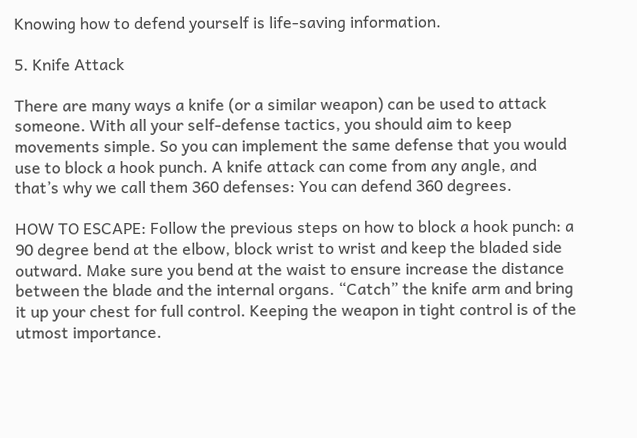Knowing how to defend yourself is life-saving information.

5. Knife Attack

There are many ways a knife (or a similar weapon) can be used to attack someone. With all your self-defense tactics, you should aim to keep movements simple. So you can implement the same defense that you would use to block a hook punch. A knife attack can come from any angle, and that’s why we call them 360 defenses: You can defend 360 degrees.

HOW TO ESCAPE: Follow the previous steps on how to block a hook punch: a 90 degree bend at the elbow, block wrist to wrist and keep the bladed side outward. Make sure you bend at the waist to ensure increase the distance between the blade and the internal organs. “Catch” the knife arm and bring it up your chest for full control. Keeping the weapon in tight control is of the utmost importance.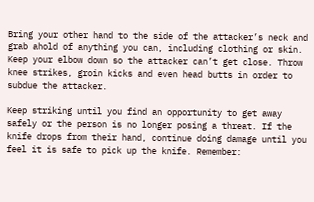Bring your other hand to the side of the attacker’s neck and grab ahold of anything you can, including clothing or skin. Keep your elbow down so the attacker can’t get close. Throw knee strikes, groin kicks and even head butts in order to subdue the attacker.

Keep striking until you find an opportunity to get away safely or the person is no longer posing a threat. If the knife drops from their hand, continue doing damage until you feel it is safe to pick up the knife. Remember: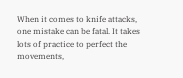When it comes to knife attacks, one mistake can be fatal. It takes lots of practice to perfect the movements,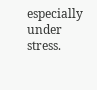especially under stress.